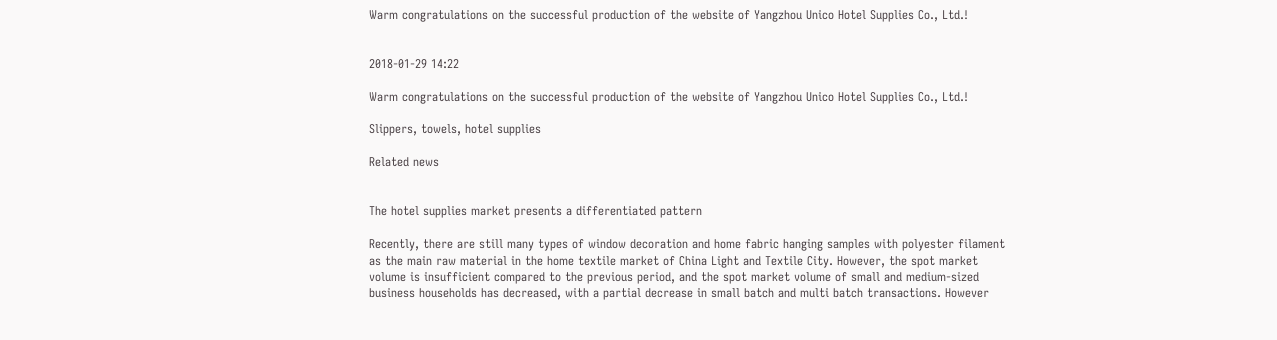Warm congratulations on the successful production of the website of Yangzhou Unico Hotel Supplies Co., Ltd.!


2018-01-29 14:22

Warm congratulations on the successful production of the website of Yangzhou Unico Hotel Supplies Co., Ltd.!

Slippers, towels, hotel supplies

Related news


The hotel supplies market presents a differentiated pattern

Recently, there are still many types of window decoration and home fabric hanging samples with polyester filament as the main raw material in the home textile market of China Light and Textile City. However, the spot market volume is insufficient compared to the previous period, and the spot market volume of small and medium-sized business households has decreased, with a partial decrease in small batch and multi batch transactions. However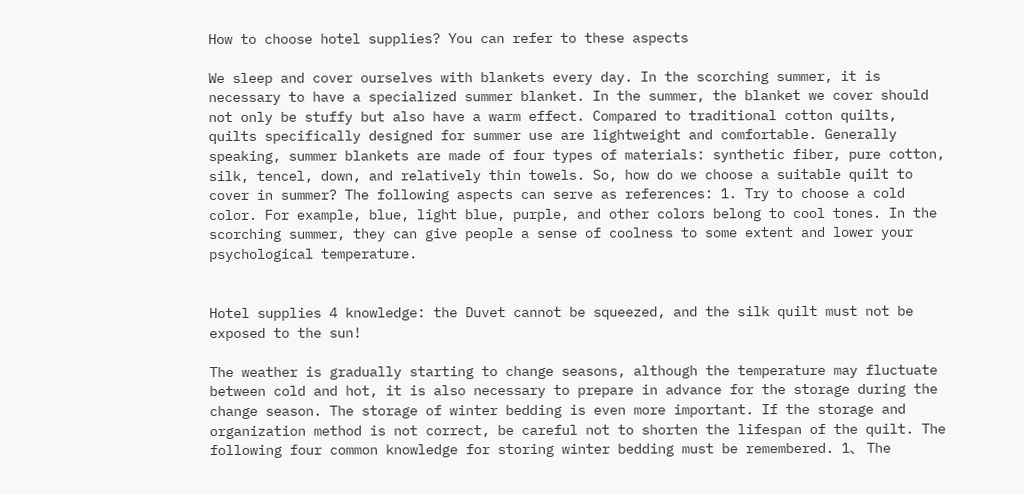How to choose hotel supplies? You can refer to these aspects

We sleep and cover ourselves with blankets every day. In the scorching summer, it is necessary to have a specialized summer blanket. In the summer, the blanket we cover should not only be stuffy but also have a warm effect. Compared to traditional cotton quilts, quilts specifically designed for summer use are lightweight and comfortable. Generally speaking, summer blankets are made of four types of materials: synthetic fiber, pure cotton, silk, tencel, down, and relatively thin towels. So, how do we choose a suitable quilt to cover in summer? The following aspects can serve as references: 1. Try to choose a cold color. For example, blue, light blue, purple, and other colors belong to cool tones. In the scorching summer, they can give people a sense of coolness to some extent and lower your psychological temperature.


Hotel supplies 4 knowledge: the Duvet cannot be squeezed, and the silk quilt must not be exposed to the sun!

The weather is gradually starting to change seasons, although the temperature may fluctuate between cold and hot, it is also necessary to prepare in advance for the storage during the change season. The storage of winter bedding is even more important. If the storage and organization method is not correct, be careful not to shorten the lifespan of the quilt. The following four common knowledge for storing winter bedding must be remembered. 1、 The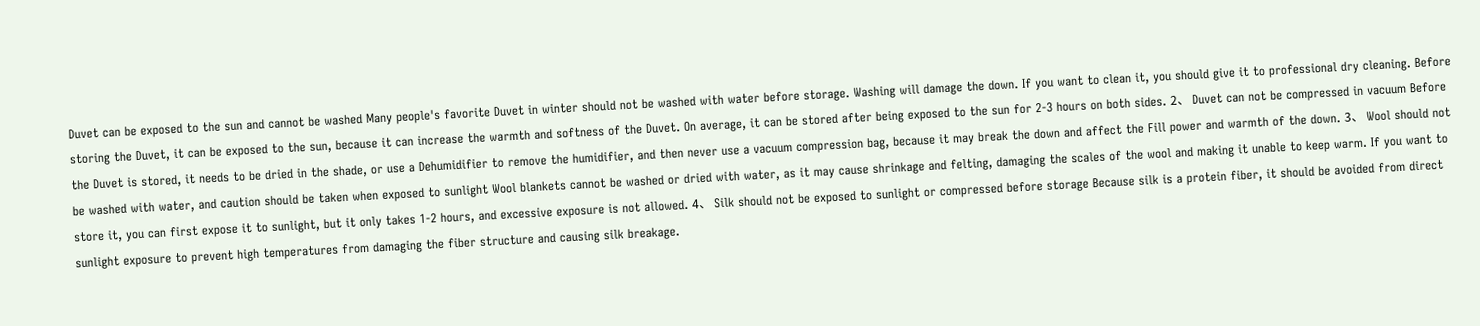Duvet can be exposed to the sun and cannot be washed Many people's favorite Duvet in winter should not be washed with water before storage. Washing will damage the down. If you want to clean it, you should give it to professional dry cleaning. Before storing the Duvet, it can be exposed to the sun, because it can increase the warmth and softness of the Duvet. On average, it can be stored after being exposed to the sun for 2-3 hours on both sides. 2、 Duvet can not be compressed in vacuum Before the Duvet is stored, it needs to be dried in the shade, or use a Dehumidifier to remove the humidifier, and then never use a vacuum compression bag, because it may break the down and affect the Fill power and warmth of the down. 3、 Wool should not be washed with water, and caution should be taken when exposed to sunlight Wool blankets cannot be washed or dried with water, as it may cause shrinkage and felting, damaging the scales of the wool and making it unable to keep warm. If you want to store it, you can first expose it to sunlight, but it only takes 1-2 hours, and excessive exposure is not allowed. 4、 Silk should not be exposed to sunlight or compressed before storage Because silk is a protein fiber, it should be avoided from direct sunlight exposure to prevent high temperatures from damaging the fiber structure and causing silk breakage.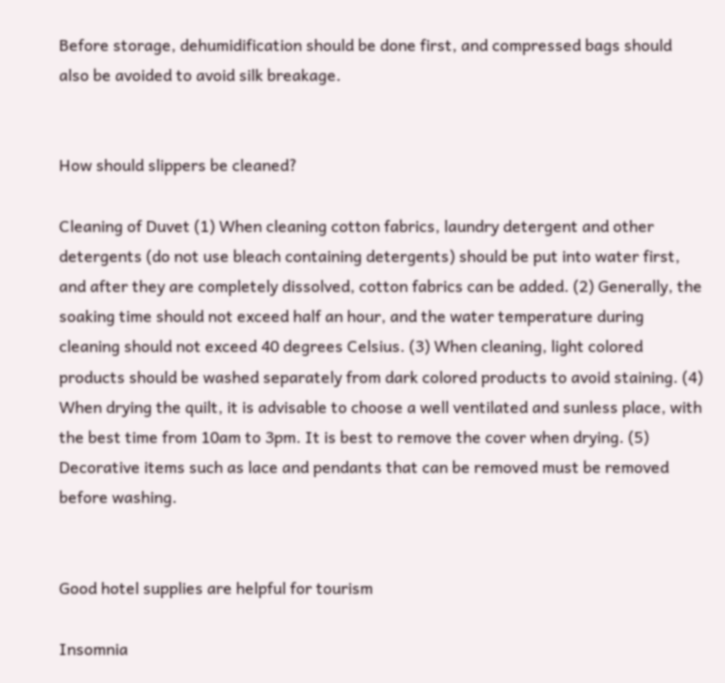Before storage, dehumidification should be done first, and compressed bags should also be avoided to avoid silk breakage.


How should slippers be cleaned?

Cleaning of Duvet (1) When cleaning cotton fabrics, laundry detergent and other detergents (do not use bleach containing detergents) should be put into water first, and after they are completely dissolved, cotton fabrics can be added. (2) Generally, the soaking time should not exceed half an hour, and the water temperature during cleaning should not exceed 40 degrees Celsius. (3) When cleaning, light colored products should be washed separately from dark colored products to avoid staining. (4) When drying the quilt, it is advisable to choose a well ventilated and sunless place, with the best time from 10am to 3pm. It is best to remove the cover when drying. (5) Decorative items such as lace and pendants that can be removed must be removed before washing.


Good hotel supplies are helpful for tourism

Insomnia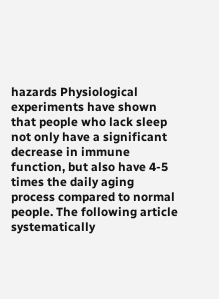hazards Physiological experiments have shown that people who lack sleep not only have a significant decrease in immune function, but also have 4-5 times the daily aging process compared to normal people. The following article systematically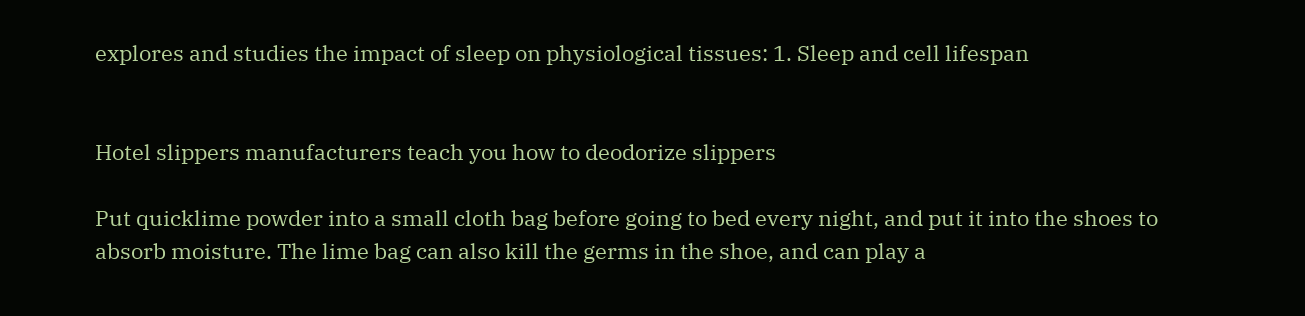explores and studies the impact of sleep on physiological tissues: 1. Sleep and cell lifespan


Hotel slippers manufacturers teach you how to deodorize slippers

Put quicklime powder into a small cloth bag before going to bed every night, and put it into the shoes to absorb moisture. The lime bag can also kill the germs in the shoe, and can play a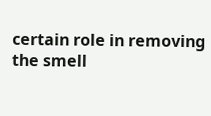certain role in removing the smell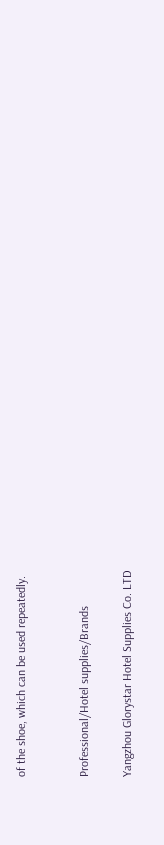of the shoe, which can be used repeatedly.


Professional/Hotel supplies/Brands

Yangzhou Glorystar Hotel Supplies Co. LTD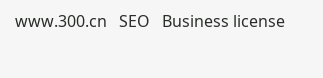www.300.cn   SEO   Business license